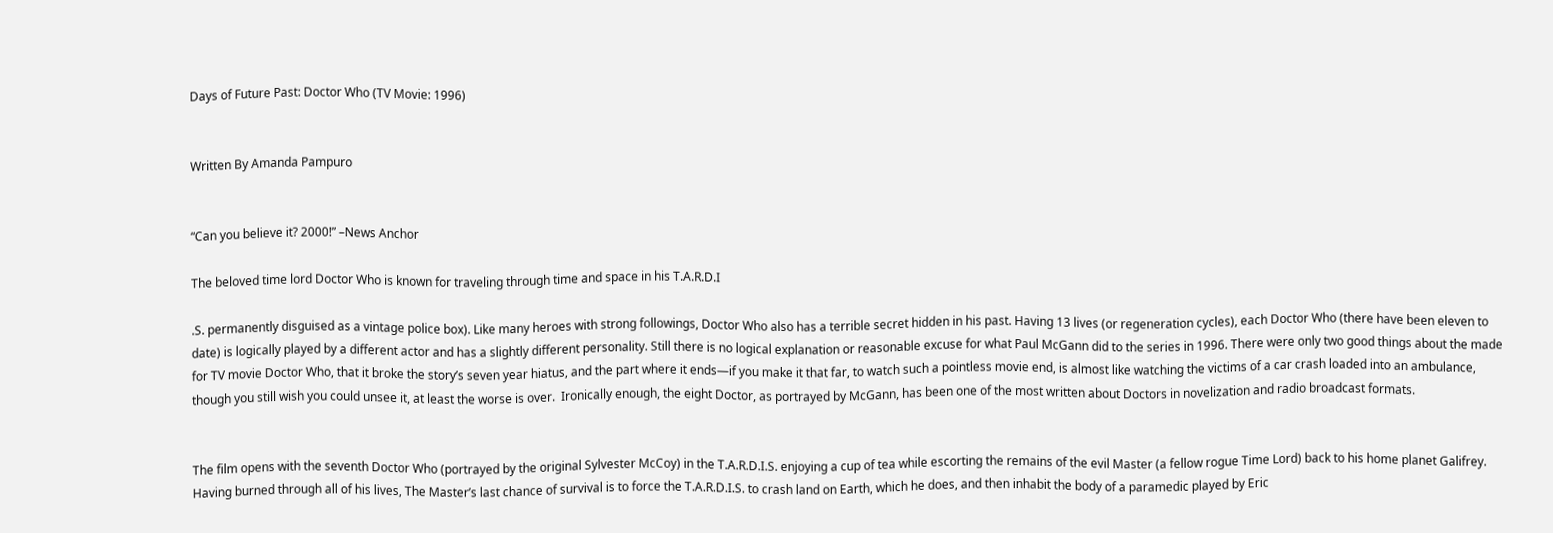Days of Future Past: Doctor Who (TV Movie: 1996)


Written By Amanda Pampuro


“Can you believe it? 2000!” –News Anchor

The beloved time lord Doctor Who is known for traveling through time and space in his T.A.R.D.I

.S. permanently disguised as a vintage police box). Like many heroes with strong followings, Doctor Who also has a terrible secret hidden in his past. Having 13 lives (or regeneration cycles), each Doctor Who (there have been eleven to date) is logically played by a different actor and has a slightly different personality. Still there is no logical explanation or reasonable excuse for what Paul McGann did to the series in 1996. There were only two good things about the made for TV movie Doctor Who, that it broke the story’s seven year hiatus, and the part where it ends—if you make it that far, to watch such a pointless movie end, is almost like watching the victims of a car crash loaded into an ambulance, though you still wish you could unsee it, at least the worse is over.  Ironically enough, the eight Doctor, as portrayed by McGann, has been one of the most written about Doctors in novelization and radio broadcast formats.


The film opens with the seventh Doctor Who (portrayed by the original Sylvester McCoy) in the T.A.R.D.I.S. enjoying a cup of tea while escorting the remains of the evil Master (a fellow rogue Time Lord) back to his home planet Galifrey. Having burned through all of his lives, The Master’s last chance of survival is to force the T.A.R.D.I.S. to crash land on Earth, which he does, and then inhabit the body of a paramedic played by Eric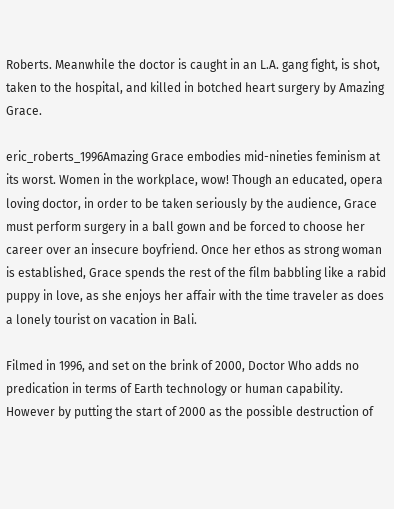Roberts. Meanwhile the doctor is caught in an L.A. gang fight, is shot, taken to the hospital, and killed in botched heart surgery by Amazing Grace.

eric_roberts_1996Amazing Grace embodies mid-nineties feminism at its worst. Women in the workplace, wow! Though an educated, opera loving doctor, in order to be taken seriously by the audience, Grace must perform surgery in a ball gown and be forced to choose her career over an insecure boyfriend. Once her ethos as strong woman is established, Grace spends the rest of the film babbling like a rabid puppy in love, as she enjoys her affair with the time traveler as does a lonely tourist on vacation in Bali.

Filmed in 1996, and set on the brink of 2000, Doctor Who adds no predication in terms of Earth technology or human capability. However by putting the start of 2000 as the possible destruction of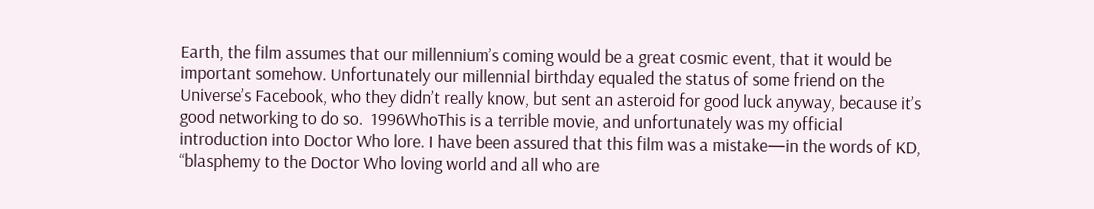Earth, the film assumes that our millennium’s coming would be a great cosmic event, that it would be important somehow. Unfortunately our millennial birthday equaled the status of some friend on the Universe’s Facebook, who they didn’t really know, but sent an asteroid for good luck anyway, because it’s good networking to do so.  1996WhoThis is a terrible movie, and unfortunately was my official introduction into Doctor Who lore. I have been assured that this film was a mistake—in the words of KD, “blasphemy to the Doctor Who loving world and all who are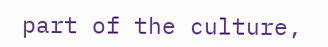part of the culture,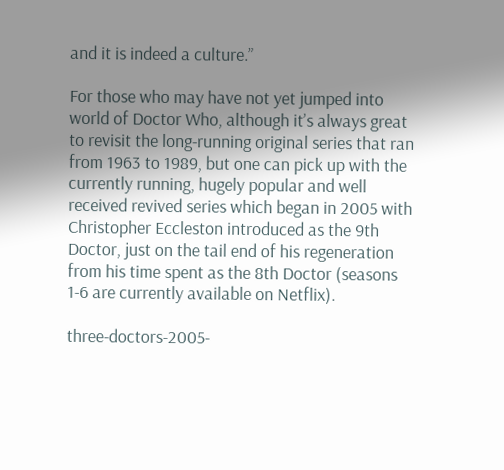and it is indeed a culture.”

For those who may have not yet jumped into world of Doctor Who, although it’s always great to revisit the long-running original series that ran from 1963 to 1989, but one can pick up with the currently running, hugely popular and well received revived series which began in 2005 with Christopher Eccleston introduced as the 9th Doctor, just on the tail end of his regeneration from his time spent as the 8th Doctor (seasons 1-6 are currently available on Netflix).

three-doctors-2005-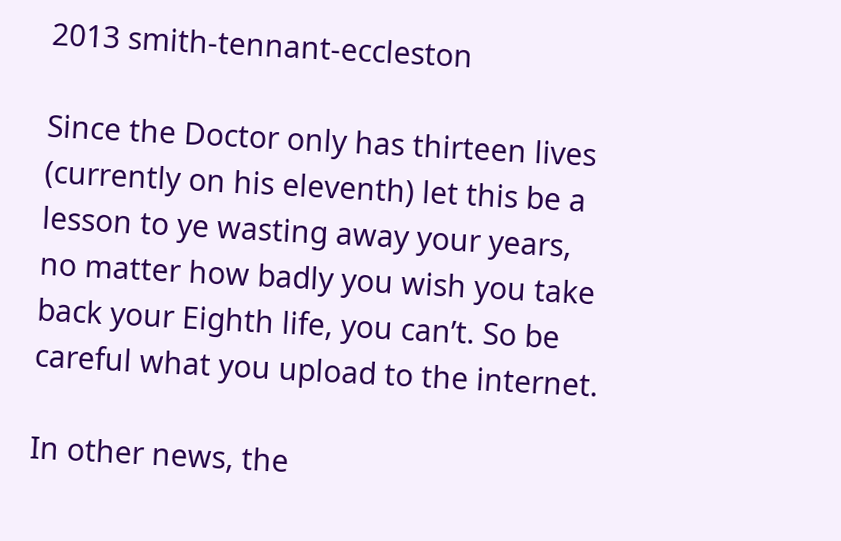2013 smith-tennant-eccleston

Since the Doctor only has thirteen lives (currently on his eleventh) let this be a lesson to ye wasting away your years, no matter how badly you wish you take back your Eighth life, you can’t. So be careful what you upload to the internet.

In other news, the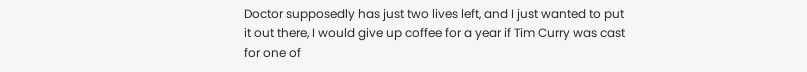Doctor supposedly has just two lives left, and I just wanted to put it out there, I would give up coffee for a year if Tim Curry was cast for one of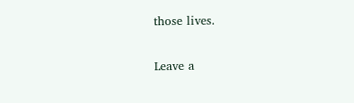those lives.

Leave a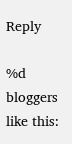Reply

%d bloggers like this: